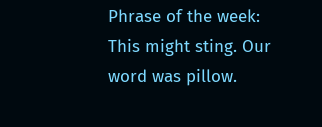Phrase of the week: This might sting. Our word was pillow.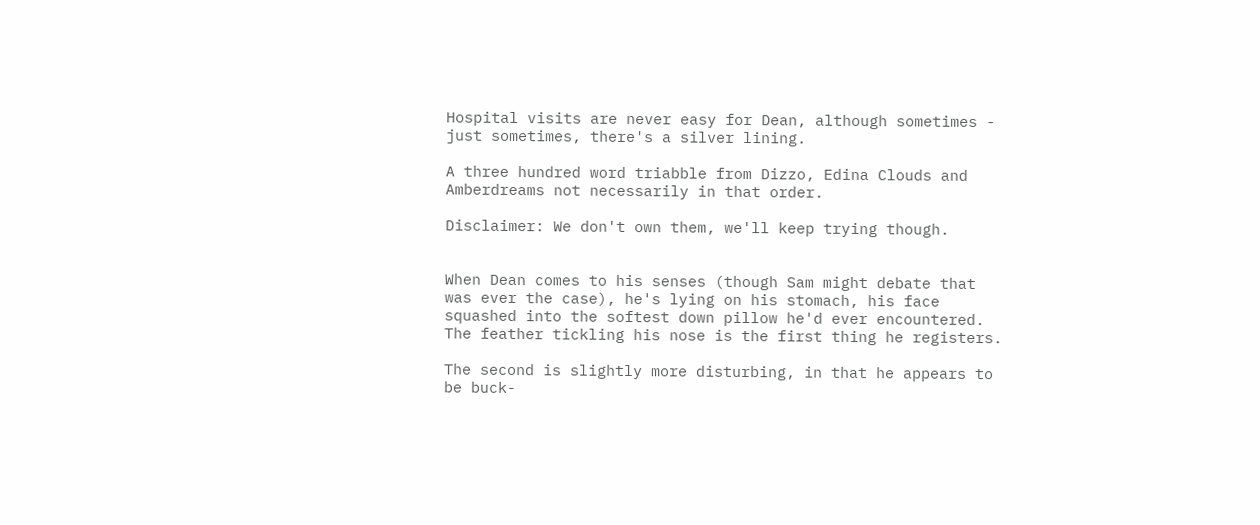Hospital visits are never easy for Dean, although sometimes - just sometimes, there's a silver lining.

A three hundred word triabble from Dizzo, Edina Clouds and Amberdreams not necessarily in that order.

Disclaimer: We don't own them, we'll keep trying though.


When Dean comes to his senses (though Sam might debate that was ever the case), he's lying on his stomach, his face squashed into the softest down pillow he'd ever encountered. The feather tickling his nose is the first thing he registers.

The second is slightly more disturbing, in that he appears to be buck-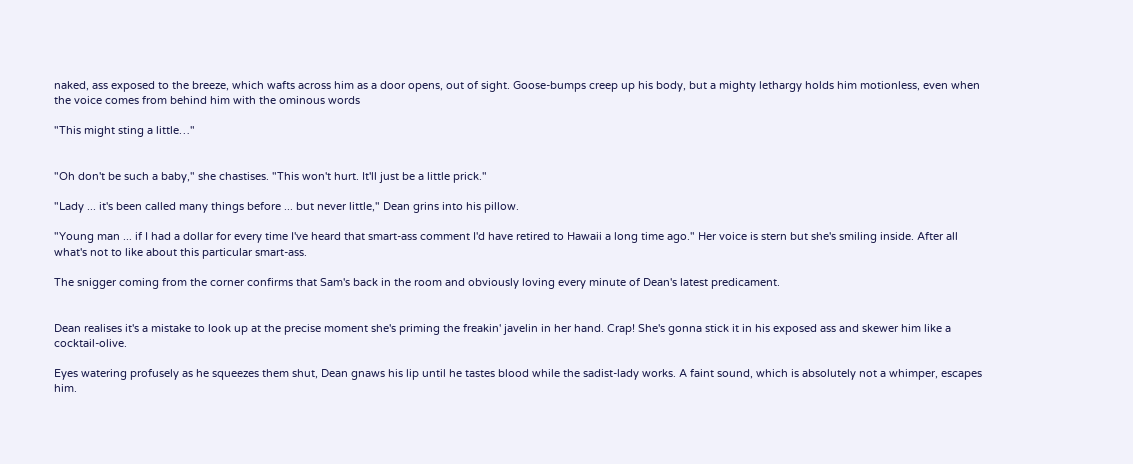naked, ass exposed to the breeze, which wafts across him as a door opens, out of sight. Goose-bumps creep up his body, but a mighty lethargy holds him motionless, even when the voice comes from behind him with the ominous words

"This might sting a little…"


"Oh don't be such a baby," she chastises. "This won't hurt. It'll just be a little prick."

"Lady ... it's been called many things before ... but never little," Dean grins into his pillow.

"Young man ... if I had a dollar for every time I've heard that smart-ass comment I'd have retired to Hawaii a long time ago." Her voice is stern but she's smiling inside. After all what's not to like about this particular smart-ass.

The snigger coming from the corner confirms that Sam's back in the room and obviously loving every minute of Dean's latest predicament.


Dean realises it's a mistake to look up at the precise moment she's priming the freakin' javelin in her hand. Crap! She's gonna stick it in his exposed ass and skewer him like a cocktail-olive.

Eyes watering profusely as he squeezes them shut, Dean gnaws his lip until he tastes blood while the sadist-lady works. A faint sound, which is absolutely not a whimper, escapes him.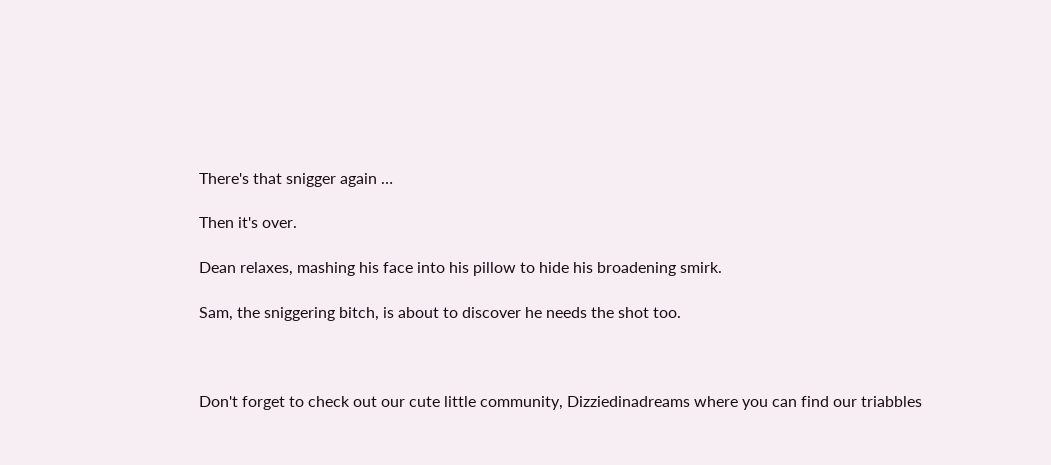There's that snigger again …

Then it's over.

Dean relaxes, mashing his face into his pillow to hide his broadening smirk.

Sam, the sniggering bitch, is about to discover he needs the shot too.



Don't forget to check out our cute little community, Dizziedinadreams where you can find our triabbles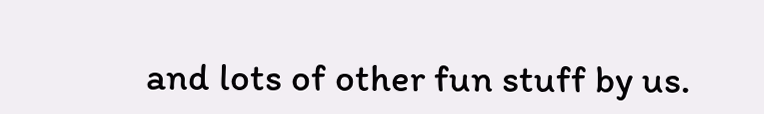and lots of other fun stuff by us.